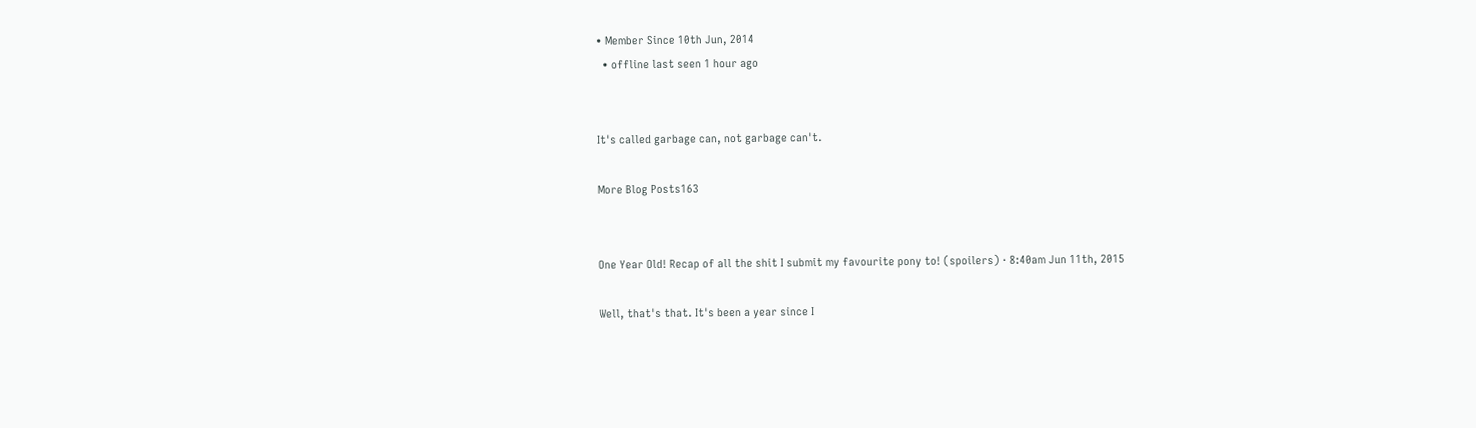• Member Since 10th Jun, 2014
  • offline last seen 1 hour ago


It's called garbage can, not garbage can't.

More Blog Posts163


One Year Old! Recap of all the shit I submit my favourite pony to! (spoilers) · 8:40am Jun 11th, 2015

Well, that's that. It's been a year since I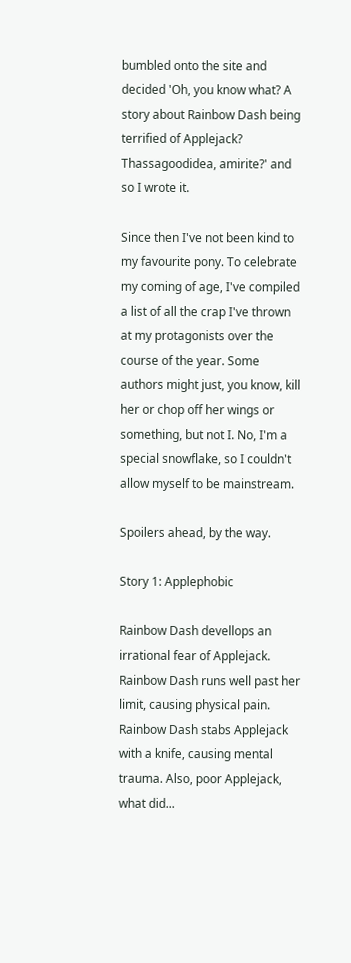bumbled onto the site and decided 'Oh, you know what? A story about Rainbow Dash being terrified of Applejack? Thassagoodidea, amirite?' and so I wrote it.

Since then I've not been kind to my favourite pony. To celebrate my coming of age, I've compiled a list of all the crap I've thrown at my protagonists over the course of the year. Some authors might just, you know, kill her or chop off her wings or something, but not I. No, I'm a special snowflake, so I couldn't allow myself to be mainstream.

Spoilers ahead, by the way.

Story 1: Applephobic

Rainbow Dash devellops an irrational fear of Applejack.
Rainbow Dash runs well past her limit, causing physical pain.
Rainbow Dash stabs Applejack with a knife, causing mental trauma. Also, poor Applejack, what did...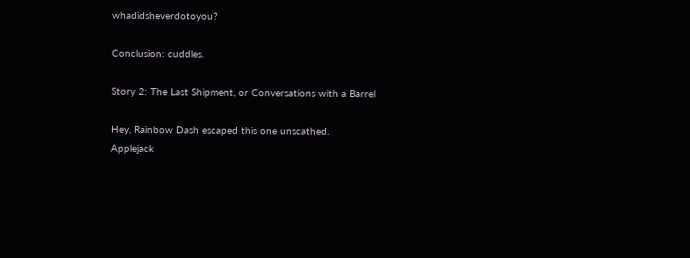whadidsheverdotoyou?

Conclusion: cuddles.

Story 2: The Last Shipment, or Conversations with a Barrel

Hey, Rainbow Dash escaped this one unscathed.
Applejack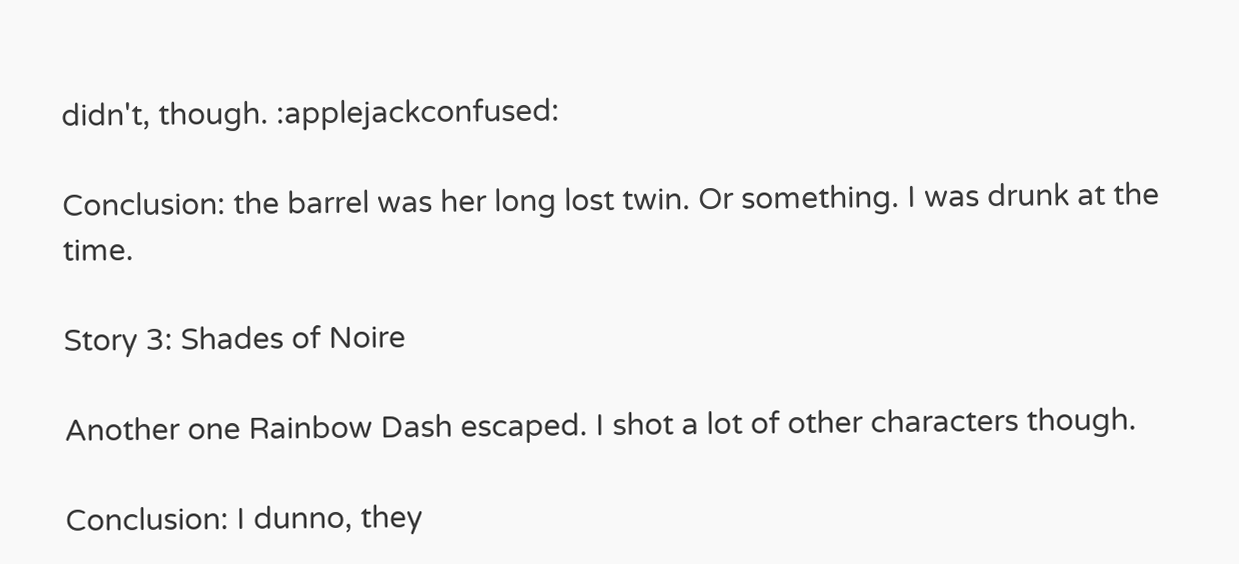didn't, though. :applejackconfused:

Conclusion: the barrel was her long lost twin. Or something. I was drunk at the time.

Story 3: Shades of Noire

Another one Rainbow Dash escaped. I shot a lot of other characters though.

Conclusion: I dunno, they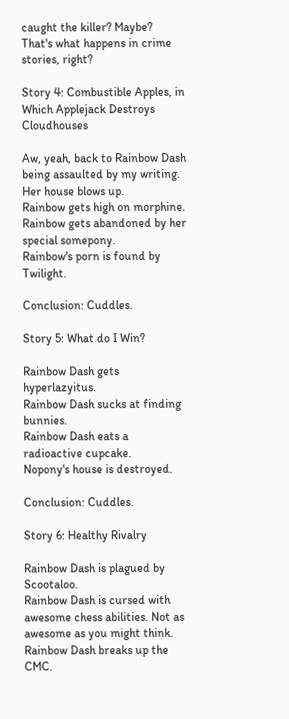caught the killer? Maybe? That's what happens in crime stories, right?

Story 4: Combustible Apples, in Which Applejack Destroys Cloudhouses

Aw, yeah, back to Rainbow Dash being assaulted by my writing. Her house blows up.
Rainbow gets high on morphine.
Rainbow gets abandoned by her special somepony.
Rainbow's porn is found by Twilight.

Conclusion: Cuddles.

Story 5: What do I Win?

Rainbow Dash gets hyperlazyitus.
Rainbow Dash sucks at finding bunnies.
Rainbow Dash eats a radioactive cupcake.
Nopony's house is destroyed.

Conclusion: Cuddles.

Story 6: Healthy Rivalry

Rainbow Dash is plagued by Scootaloo.
Rainbow Dash is cursed with awesome chess abilities. Not as awesome as you might think.
Rainbow Dash breaks up the CMC.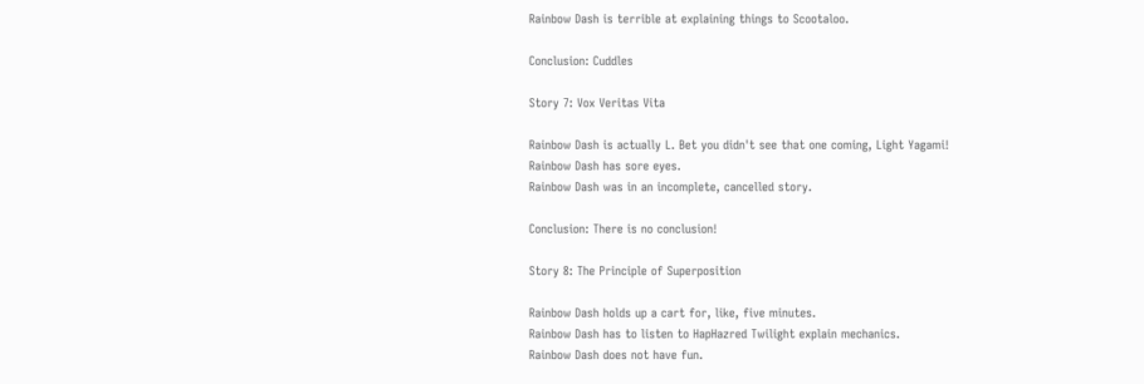Rainbow Dash is terrible at explaining things to Scootaloo.

Conclusion: Cuddles

Story 7: Vox Veritas Vita

Rainbow Dash is actually L. Bet you didn't see that one coming, Light Yagami!
Rainbow Dash has sore eyes.
Rainbow Dash was in an incomplete, cancelled story.

Conclusion: There is no conclusion!

Story 8: The Principle of Superposition

Rainbow Dash holds up a cart for, like, five minutes.
Rainbow Dash has to listen to HapHazred Twilight explain mechanics.
Rainbow Dash does not have fun.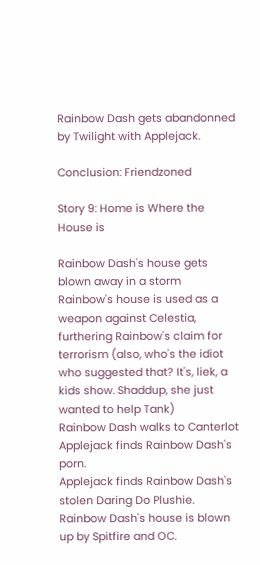Rainbow Dash gets abandonned by Twilight with Applejack.

Conclusion: Friendzoned

Story 9: Home is Where the House is

Rainbow Dash's house gets blown away in a storm
Rainbow's house is used as a weapon against Celestia, furthering Rainbow's claim for terrorism (also, who's the idiot who suggested that? It's, liek, a kids show. Shaddup, she just wanted to help Tank)
Rainbow Dash walks to Canterlot
Applejack finds Rainbow Dash's porn.
Applejack finds Rainbow Dash's stolen Daring Do Plushie.
Rainbow Dash's house is blown up by Spitfire and OC.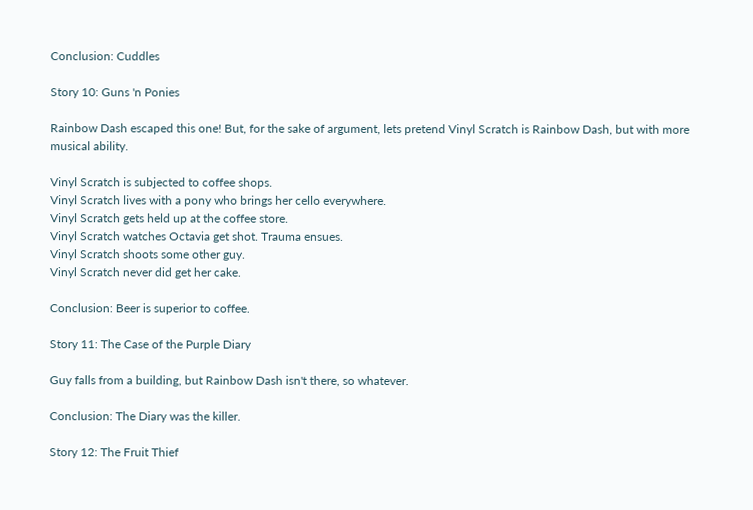Conclusion: Cuddles

Story 10: Guns 'n Ponies

Rainbow Dash escaped this one! But, for the sake of argument, lets pretend Vinyl Scratch is Rainbow Dash, but with more musical ability.

Vinyl Scratch is subjected to coffee shops.
Vinyl Scratch lives with a pony who brings her cello everywhere.
Vinyl Scratch gets held up at the coffee store.
Vinyl Scratch watches Octavia get shot. Trauma ensues.
Vinyl Scratch shoots some other guy.
Vinyl Scratch never did get her cake.

Conclusion: Beer is superior to coffee.

Story 11: The Case of the Purple Diary

Guy falls from a building, but Rainbow Dash isn't there, so whatever.

Conclusion: The Diary was the killer.

Story 12: The Fruit Thief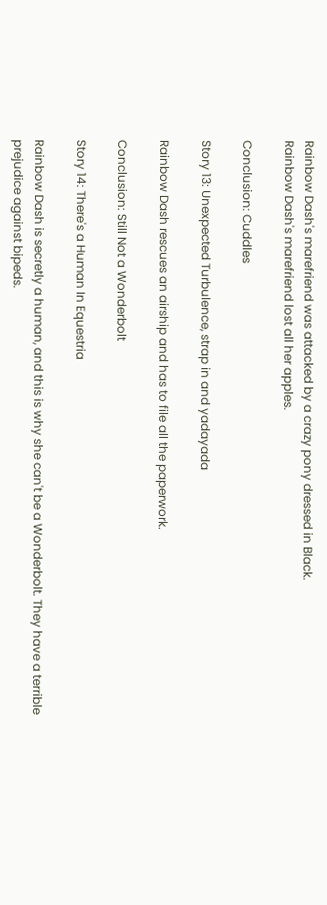Rainbow Dash's marefriend was attacked by a crazy pony dressed in Black.
Rainbow Dash's marefriend lost all her apples.

Conclusion: Cuddles

Story 13: Unexpected Turbulence, strap in and yadayada

Rainbow Dash rescues an airship and has to file all the paperwork.

Conclusion: Still Not a Wonderbolt

Story 14: There's a Human In Equestria

Rainbow Dash is secretly a human, and this is why she can't be a Wonderbolt. They have a terrible prejudice against bipeds.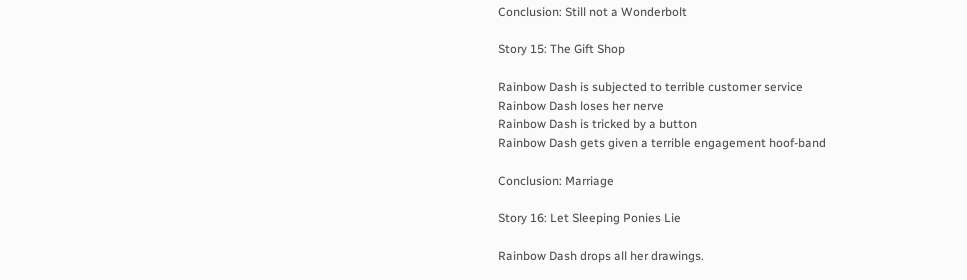Conclusion: Still not a Wonderbolt

Story 15: The Gift Shop

Rainbow Dash is subjected to terrible customer service
Rainbow Dash loses her nerve
Rainbow Dash is tricked by a button
Rainbow Dash gets given a terrible engagement hoof-band

Conclusion: Marriage

Story 16: Let Sleeping Ponies Lie

Rainbow Dash drops all her drawings.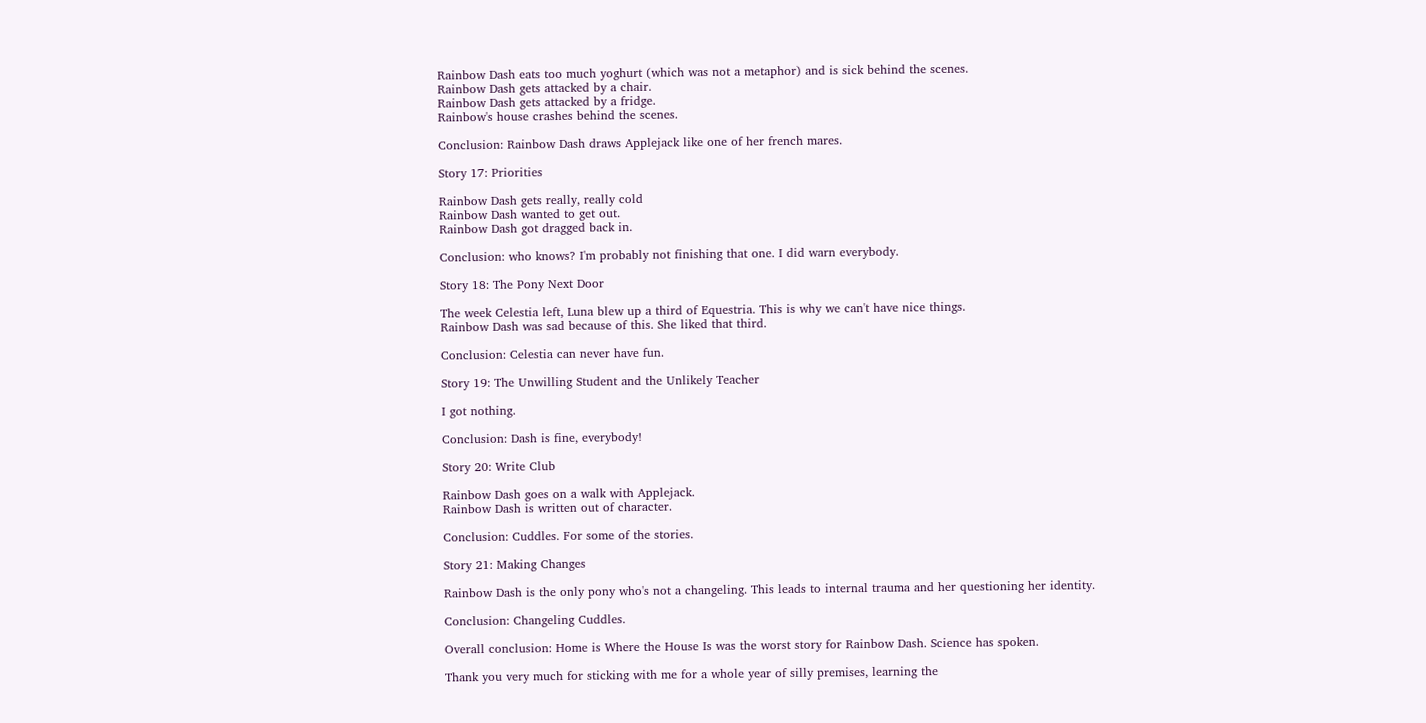Rainbow Dash eats too much yoghurt (which was not a metaphor) and is sick behind the scenes.
Rainbow Dash gets attacked by a chair.
Rainbow Dash gets attacked by a fridge.
Rainbow's house crashes behind the scenes.

Conclusion: Rainbow Dash draws Applejack like one of her french mares.

Story 17: Priorities

Rainbow Dash gets really, really cold
Rainbow Dash wanted to get out.
Rainbow Dash got dragged back in.

Conclusion: who knows? I'm probably not finishing that one. I did warn everybody.

Story 18: The Pony Next Door

The week Celestia left, Luna blew up a third of Equestria. This is why we can't have nice things.
Rainbow Dash was sad because of this. She liked that third.

Conclusion: Celestia can never have fun.

Story 19: The Unwilling Student and the Unlikely Teacher

I got nothing.

Conclusion: Dash is fine, everybody!

Story 20: Write Club

Rainbow Dash goes on a walk with Applejack.
Rainbow Dash is written out of character.

Conclusion: Cuddles. For some of the stories.

Story 21: Making Changes

Rainbow Dash is the only pony who's not a changeling. This leads to internal trauma and her questioning her identity.

Conclusion: Changeling Cuddles.

Overall conclusion: Home is Where the House Is was the worst story for Rainbow Dash. Science has spoken.

Thank you very much for sticking with me for a whole year of silly premises, learning the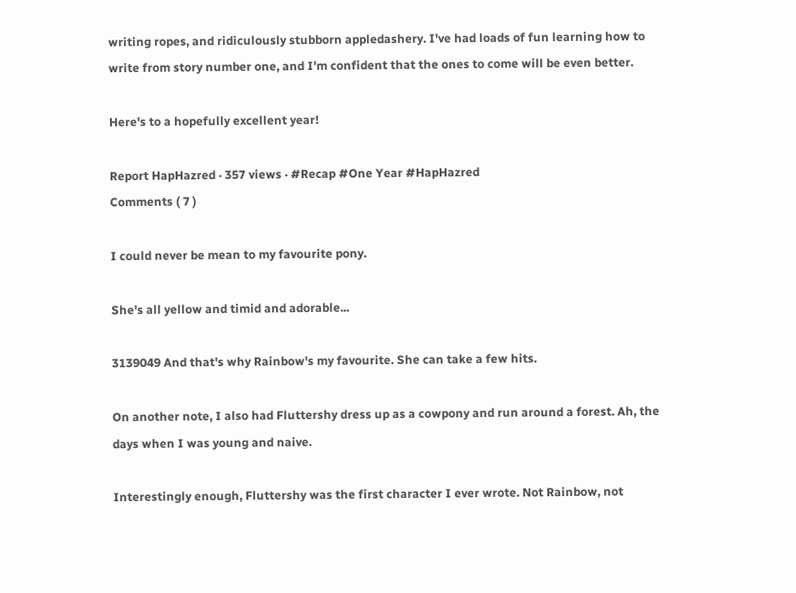writing ropes, and ridiculously stubborn appledashery. I've had loads of fun learning how to write from story number one, and I'm confident that the ones to come will be even better.

Here's to a hopefully excellent year!

Report HapHazred · 357 views · #Recap #One Year #HapHazred
Comments ( 7 )

I could never be mean to my favourite pony.

She's all yellow and timid and adorable...

3139049 And that's why Rainbow's my favourite. She can take a few hits.

On another note, I also had Fluttershy dress up as a cowpony and run around a forest. Ah, the days when I was young and naive.

Interestingly enough, Fluttershy was the first character I ever wrote. Not Rainbow, not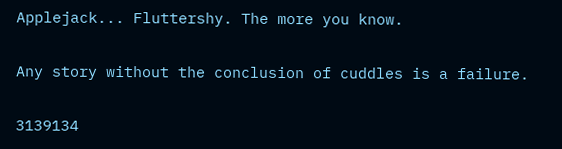Applejack... Fluttershy. The more you know.

Any story without the conclusion of cuddles is a failure.

3139134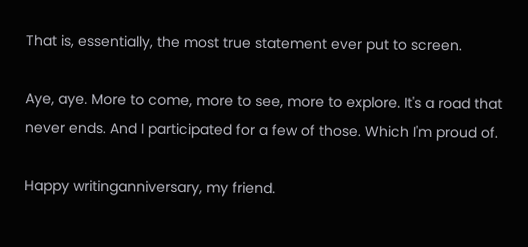That is, essentially, the most true statement ever put to screen.

Aye, aye. More to come, more to see, more to explore. It's a road that never ends. And I participated for a few of those. Which I'm proud of.

Happy writinganniversary, my friend.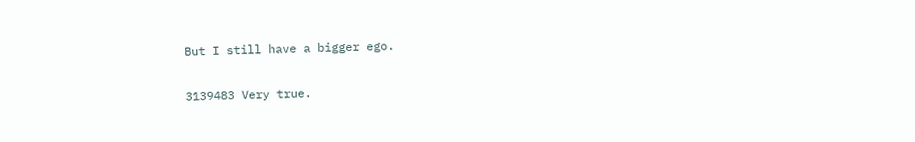But I still have a bigger ego.

3139483 Very true.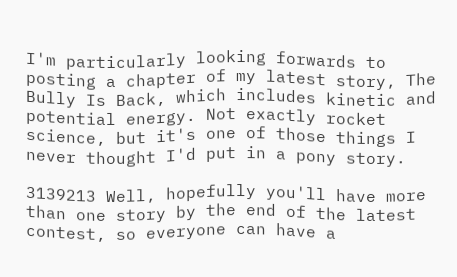I'm particularly looking forwards to posting a chapter of my latest story, The Bully Is Back, which includes kinetic and potential energy. Not exactly rocket science, but it's one of those things I never thought I'd put in a pony story.

3139213 Well, hopefully you'll have more than one story by the end of the latest contest, so everyone can have a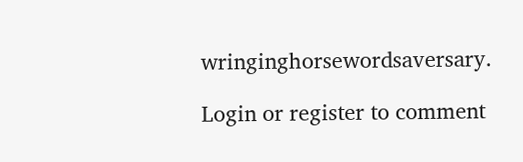wringinghorsewordsaversary.

Login or register to comment